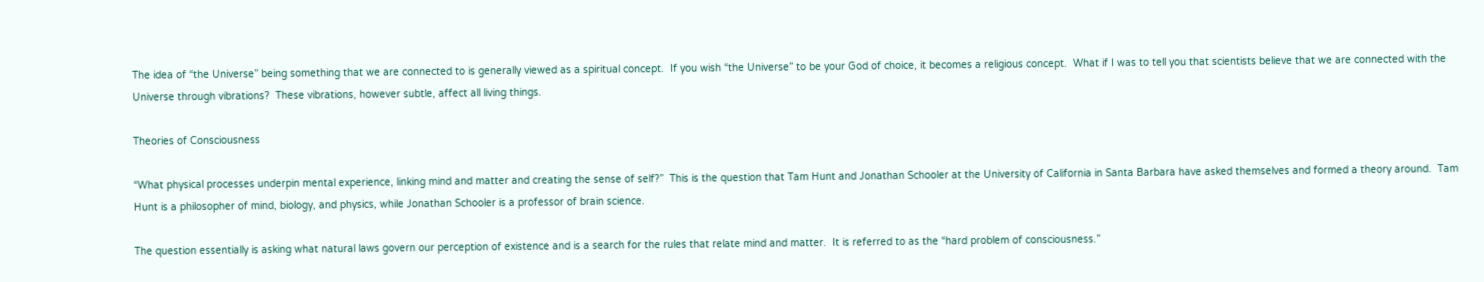The idea of “the Universe” being something that we are connected to is generally viewed as a spiritual concept.  If you wish “the Universe” to be your God of choice, it becomes a religious concept.  What if I was to tell you that scientists believe that we are connected with the Universe through vibrations?  These vibrations, however subtle, affect all living things.

Theories of Consciousness

“What physical processes underpin mental experience, linking mind and matter and creating the sense of self?”  This is the question that Tam Hunt and Jonathan Schooler at the University of California in Santa Barbara have asked themselves and formed a theory around.  Tam Hunt is a philosopher of mind, biology, and physics, while Jonathan Schooler is a professor of brain science.

The question essentially is asking what natural laws govern our perception of existence and is a search for the rules that relate mind and matter.  It is referred to as the “hard problem of consciousness.”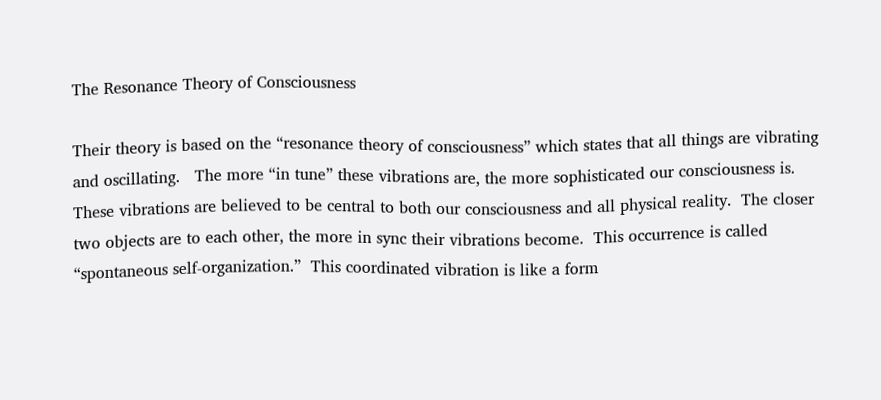The Resonance Theory of Consciousness

Their theory is based on the “resonance theory of consciousness” which states that all things are vibrating and oscillating.   The more “in tune” these vibrations are, the more sophisticated our consciousness is.  These vibrations are believed to be central to both our consciousness and all physical reality.  The closer two objects are to each other, the more in sync their vibrations become.  This occurrence is called “spontaneous self-organization.”  This coordinated vibration is like a form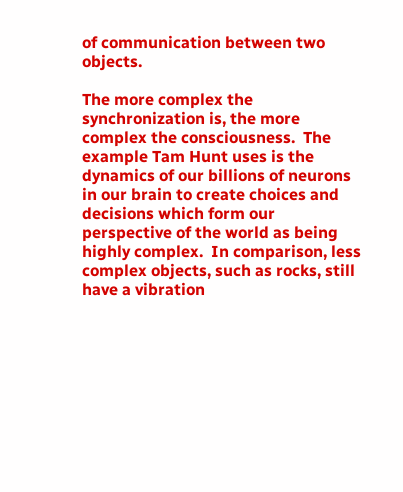of communication between two objects.

The more complex the synchronization is, the more complex the consciousness.  The example Tam Hunt uses is the dynamics of our billions of neurons in our brain to create choices and decisions which form our perspective of the world as being highly complex.  In comparison, less complex objects, such as rocks, still have a vibration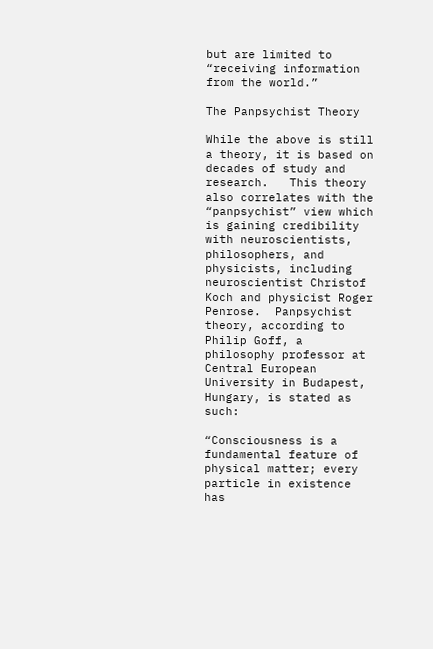but are limited to “receiving information from the world.”

The Panpsychist Theory

While the above is still a theory, it is based on decades of study and research.   This theory also correlates with the “panpsychist” view which is gaining credibility with neuroscientists, philosophers, and physicists, including neuroscientist Christof Koch and physicist Roger Penrose.  Panpsychist theory, according to Philip Goff, a philosophy professor at Central European University in Budapest, Hungary, is stated as such:

“Consciousness is a fundamental feature of physical matter; every particle in existence has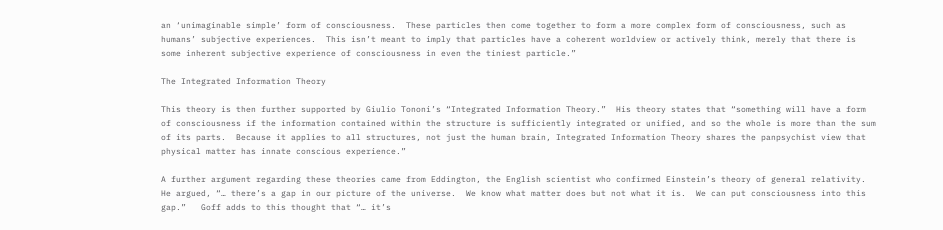an ‘unimaginable simple’ form of consciousness.  These particles then come together to form a more complex form of consciousness, such as humans’ subjective experiences.  This isn’t meant to imply that particles have a coherent worldview or actively think, merely that there is some inherent subjective experience of consciousness in even the tiniest particle.”

The Integrated Information Theory

This theory is then further supported by Giulio Tononi’s “Integrated Information Theory.”  His theory states that “something will have a form of consciousness if the information contained within the structure is sufficiently integrated or unified, and so the whole is more than the sum of its parts.  Because it applies to all structures, not just the human brain, Integrated Information Theory shares the panpsychist view that physical matter has innate conscious experience.”

A further argument regarding these theories came from Eddington, the English scientist who confirmed Einstein’s theory of general relativity.  He argued, “… there’s a gap in our picture of the universe.  We know what matter does but not what it is.  We can put consciousness into this gap.”   Goff adds to this thought that “… it’s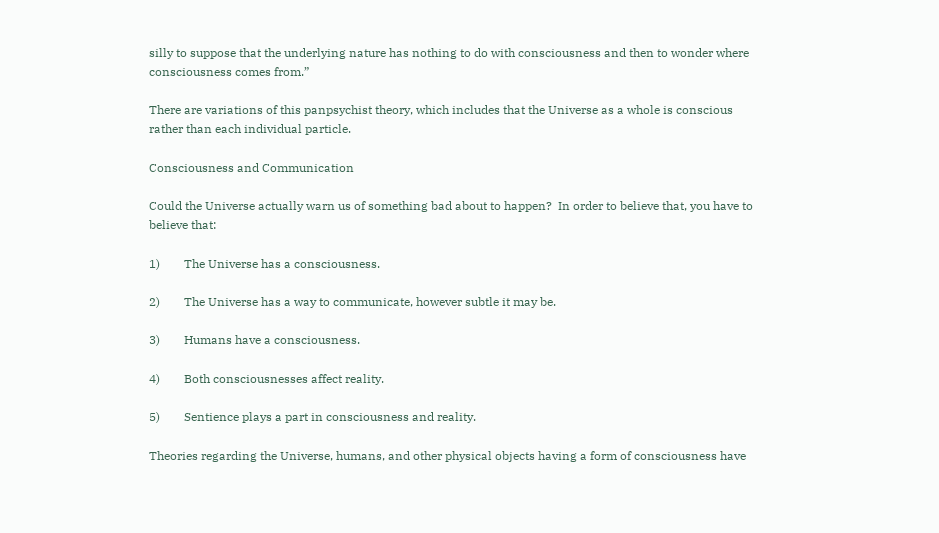silly to suppose that the underlying nature has nothing to do with consciousness and then to wonder where consciousness comes from.”

There are variations of this panpsychist theory, which includes that the Universe as a whole is conscious rather than each individual particle.

Consciousness and Communication

Could the Universe actually warn us of something bad about to happen?  In order to believe that, you have to believe that:

1)        The Universe has a consciousness.

2)        The Universe has a way to communicate, however subtle it may be.

3)        Humans have a consciousness.

4)        Both consciousnesses affect reality.

5)        Sentience plays a part in consciousness and reality.

Theories regarding the Universe, humans, and other physical objects having a form of consciousness have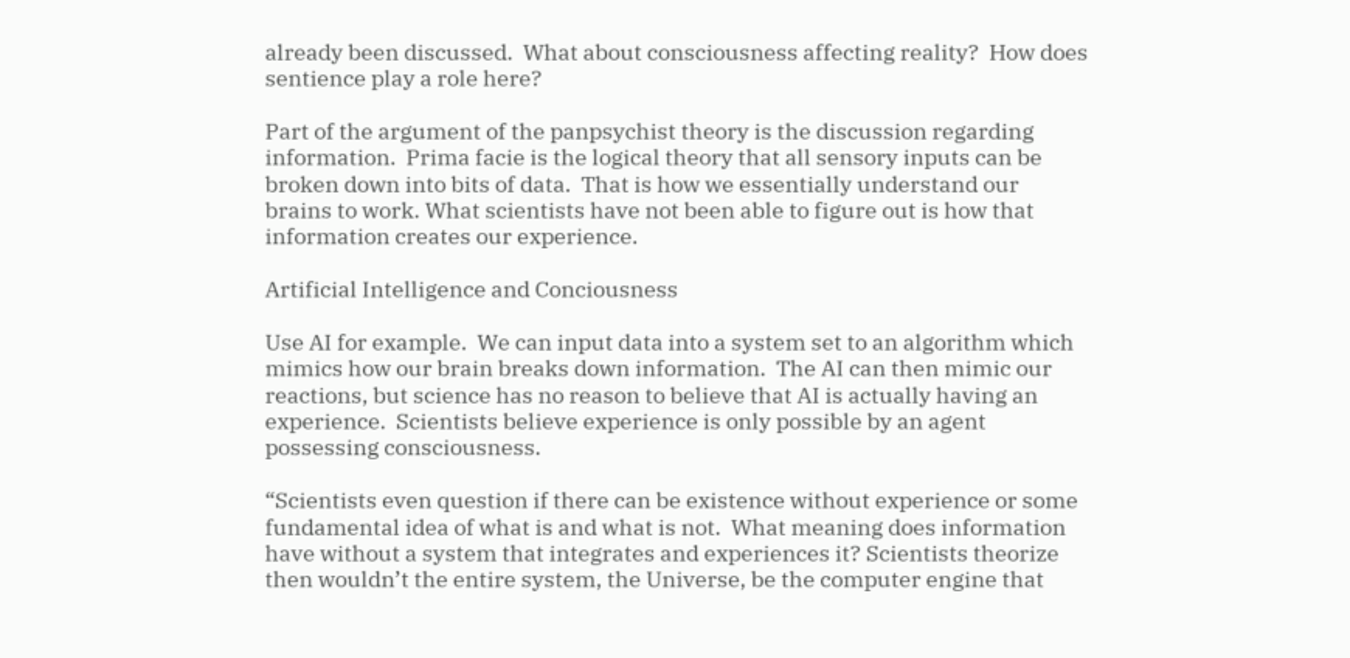already been discussed.  What about consciousness affecting reality?  How does sentience play a role here?

Part of the argument of the panpsychist theory is the discussion regarding information.  Prima facie is the logical theory that all sensory inputs can be broken down into bits of data.  That is how we essentially understand our brains to work. What scientists have not been able to figure out is how that information creates our experience.

Artificial Intelligence and Conciousness

Use AI for example.  We can input data into a system set to an algorithm which mimics how our brain breaks down information.  The AI can then mimic our reactions, but science has no reason to believe that AI is actually having an experience.  Scientists believe experience is only possible by an agent possessing consciousness.

“Scientists even question if there can be existence without experience or some fundamental idea of what is and what is not.  What meaning does information have without a system that integrates and experiences it? Scientists theorize then wouldn’t the entire system, the Universe, be the computer engine that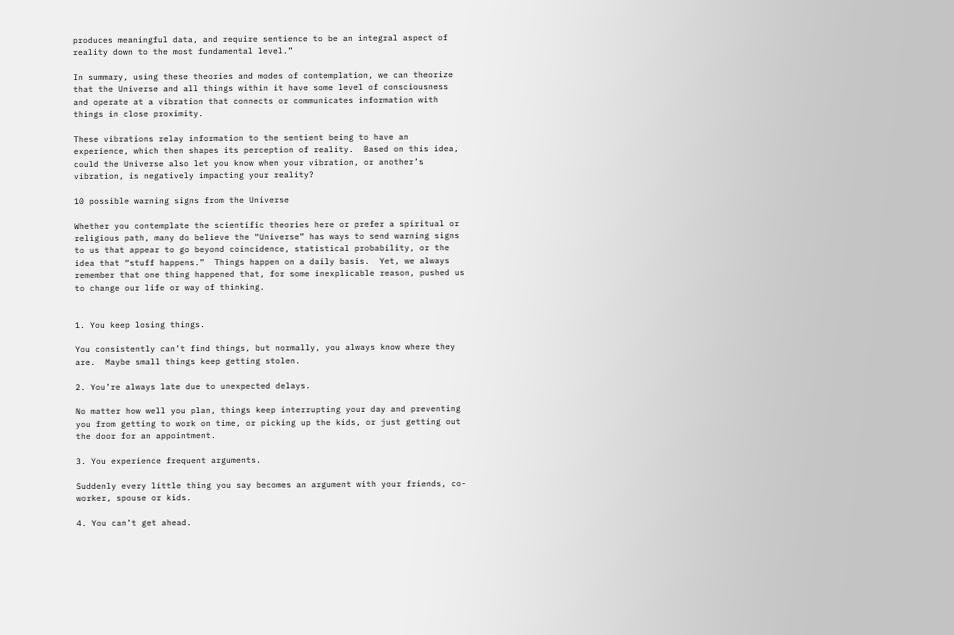produces meaningful data, and require sentience to be an integral aspect of reality down to the most fundamental level.”

In summary, using these theories and modes of contemplation, we can theorize that the Universe and all things within it have some level of consciousness and operate at a vibration that connects or communicates information with things in close proximity.

These vibrations relay information to the sentient being to have an experience, which then shapes its perception of reality.  Based on this idea, could the Universe also let you know when your vibration, or another’s vibration, is negatively impacting your reality?

10 possible warning signs from the Universe

Whether you contemplate the scientific theories here or prefer a spiritual or religious path, many do believe the “Universe” has ways to send warning signs to us that appear to go beyond coincidence, statistical probability, or the idea that “stuff happens.”  Things happen on a daily basis.  Yet, we always remember that one thing happened that, for some inexplicable reason, pushed us to change our life or way of thinking.


1. You keep losing things.

You consistently can’t find things, but normally, you always know where they are.  Maybe small things keep getting stolen.

2. You’re always late due to unexpected delays.

No matter how well you plan, things keep interrupting your day and preventing you from getting to work on time, or picking up the kids, or just getting out the door for an appointment.

3. You experience frequent arguments.

Suddenly every little thing you say becomes an argument with your friends, co-worker, spouse or kids.

4. You can’t get ahead.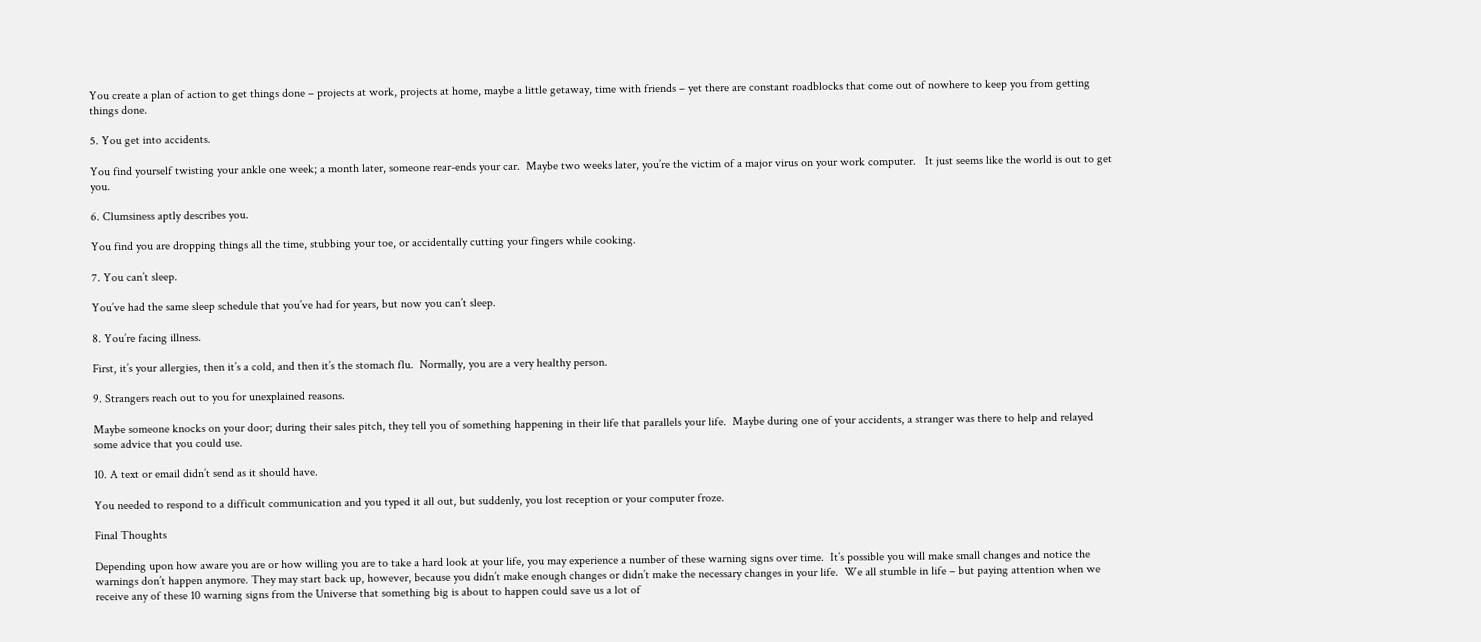You create a plan of action to get things done – projects at work, projects at home, maybe a little getaway, time with friends – yet there are constant roadblocks that come out of nowhere to keep you from getting things done.

5. You get into accidents.

You find yourself twisting your ankle one week; a month later, someone rear-ends your car.  Maybe two weeks later, you’re the victim of a major virus on your work computer.   It just seems like the world is out to get you.

6. Clumsiness aptly describes you.

You find you are dropping things all the time, stubbing your toe, or accidentally cutting your fingers while cooking.

7. You can’t sleep.

You’ve had the same sleep schedule that you’ve had for years, but now you can’t sleep.

8. You’re facing illness.

First, it’s your allergies, then it’s a cold, and then it’s the stomach flu.  Normally, you are a very healthy person.

9. Strangers reach out to you for unexplained reasons.

Maybe someone knocks on your door; during their sales pitch, they tell you of something happening in their life that parallels your life.  Maybe during one of your accidents, a stranger was there to help and relayed some advice that you could use.

10. A text or email didn’t send as it should have.

You needed to respond to a difficult communication and you typed it all out, but suddenly, you lost reception or your computer froze.

Final Thoughts

Depending upon how aware you are or how willing you are to take a hard look at your life, you may experience a number of these warning signs over time.  It’s possible you will make small changes and notice the warnings don’t happen anymore. They may start back up, however, because you didn’t make enough changes or didn’t make the necessary changes in your life.  We all stumble in life – but paying attention when we receive any of these 10 warning signs from the Universe that something big is about to happen could save us a lot of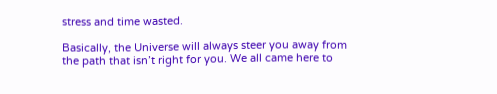stress and time wasted.

Basically, the Universe will always steer you away from the path that isn’t right for you. We all came here to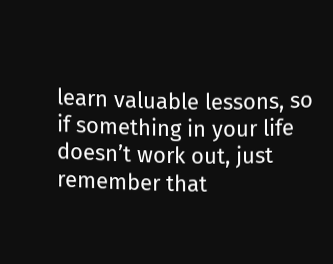learn valuable lessons, so if something in your life doesn’t work out, just remember that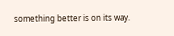something better is on its way.